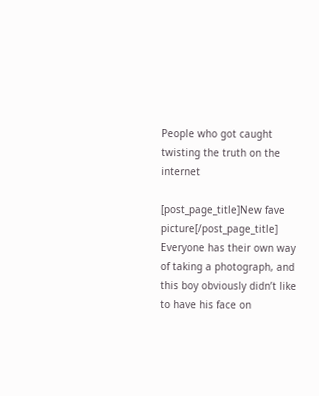People who got caught twisting the truth on the internet

[post_page_title]New fave picture[/post_page_title]
Everyone has their own way of taking a photograph, and this boy obviously didn’t like to have his face on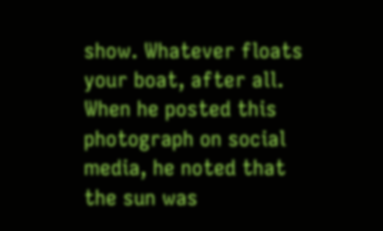show. Whatever floats your boat, after all. When he posted this photograph on social media, he noted that the sun was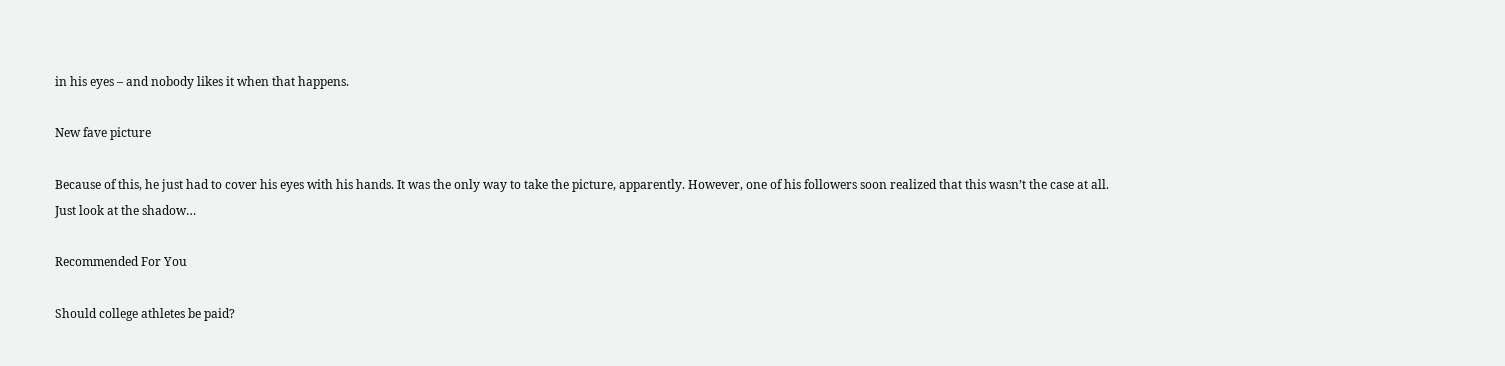in his eyes – and nobody likes it when that happens.

New fave picture

Because of this, he just had to cover his eyes with his hands. It was the only way to take the picture, apparently. However, one of his followers soon realized that this wasn’t the case at all. Just look at the shadow…

Recommended For You

Should college athletes be paid?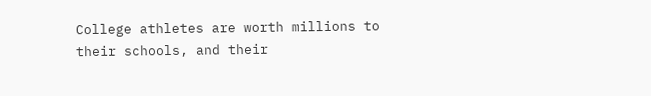College athletes are worth millions to their schools, and their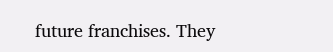future franchises. They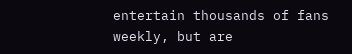entertain thousands of fans weekly, but are